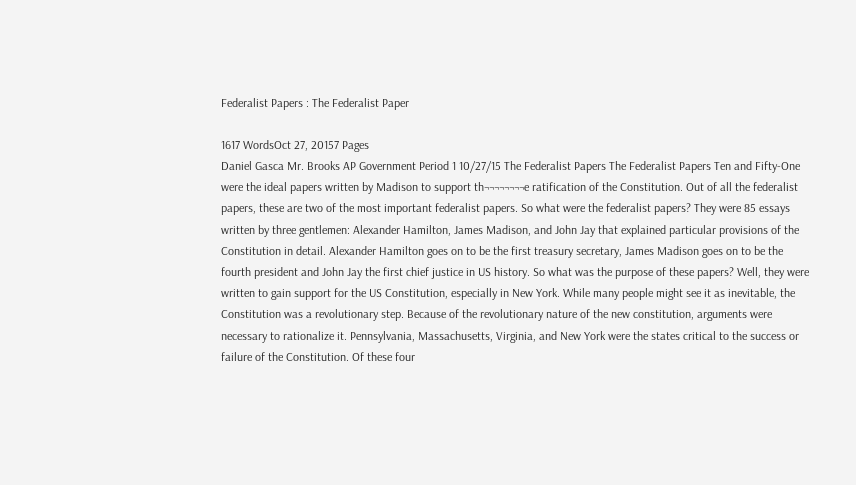Federalist Papers : The Federalist Paper

1617 WordsOct 27, 20157 Pages
Daniel Gasca Mr. Brooks AP Government Period 1 10/27/15 The Federalist Papers The Federalist Papers Ten and Fifty-One were the ideal papers written by Madison to support th¬¬¬¬¬¬¬¬e ratification of the Constitution. Out of all the federalist papers, these are two of the most important federalist papers. So what were the federalist papers? They were 85 essays written by three gentlemen: Alexander Hamilton, James Madison, and John Jay that explained particular provisions of the Constitution in detail. Alexander Hamilton goes on to be the first treasury secretary, James Madison goes on to be the fourth president and John Jay the first chief justice in US history. So what was the purpose of these papers? Well, they were written to gain support for the US Constitution, especially in New York. While many people might see it as inevitable, the Constitution was a revolutionary step. Because of the revolutionary nature of the new constitution, arguments were necessary to rationalize it. Pennsylvania, Massachusetts, Virginia, and New York were the states critical to the success or failure of the Constitution. Of these four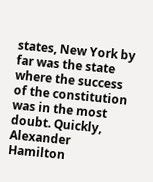states, New York by far was the state where the success of the constitution was in the most doubt. Quickly, Alexander Hamilton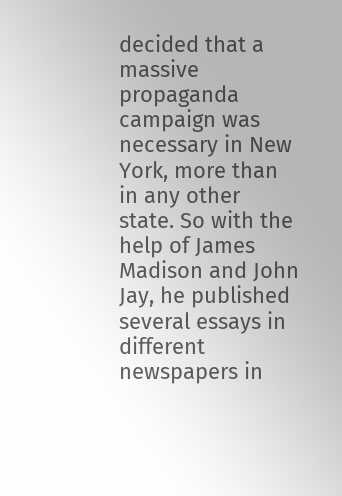decided that a massive propaganda campaign was necessary in New York, more than in any other state. So with the help of James Madison and John Jay, he published several essays in different newspapers in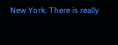New York. There is really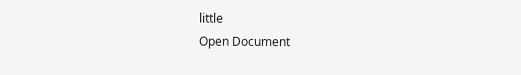little
Open Document